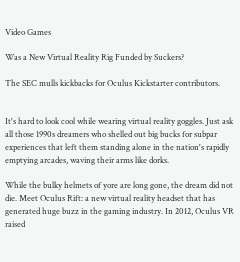Video Games

Was a New Virtual Reality Rig Funded by Suckers?

The SEC mulls kickbacks for Oculus Kickstarter contributors.


It's hard to look cool while wearing virtual reality goggles. Just ask all those 1990s dreamers who shelled out big bucks for subpar experiences that left them standing alone in the nation's rapidly emptying arcades, waving their arms like dorks.

While the bulky helmets of yore are long gone, the dream did not die. Meet Oculus Rift: a new virtual reality headset that has generated huge buzz in the gaming industry. In 2012, Oculus VR raised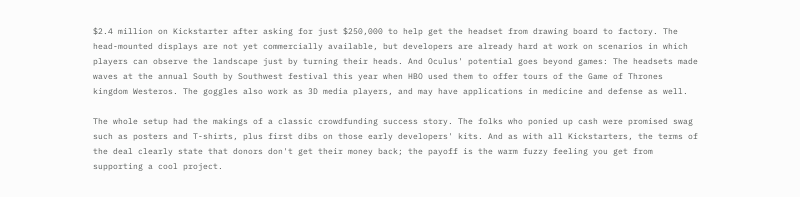$2.4 million on Kickstarter after asking for just $250,000 to help get the headset from drawing board to factory. The head-mounted displays are not yet commercially available, but developers are already hard at work on scenarios in which players can observe the landscape just by turning their heads. And Oculus' potential goes beyond games: The headsets made waves at the annual South by Southwest festival this year when HBO used them to offer tours of the Game of Thrones kingdom Westeros. The goggles also work as 3D media players, and may have applications in medicine and defense as well.

The whole setup had the makings of a classic crowdfunding success story. The folks who ponied up cash were promised swag such as posters and T-shirts, plus first dibs on those early developers' kits. And as with all Kickstarters, the terms of the deal clearly state that donors don't get their money back; the payoff is the warm fuzzy feeling you get from supporting a cool project.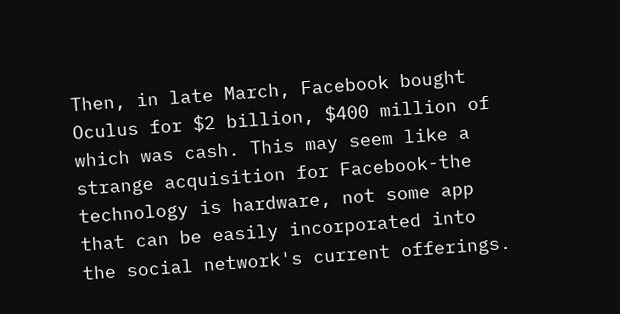Then, in late March, Facebook bought Oculus for $2 billion, $400 million of which was cash. This may seem like a strange acquisition for Facebook-the technology is hardware, not some app that can be easily incorporated into the social network's current offerings.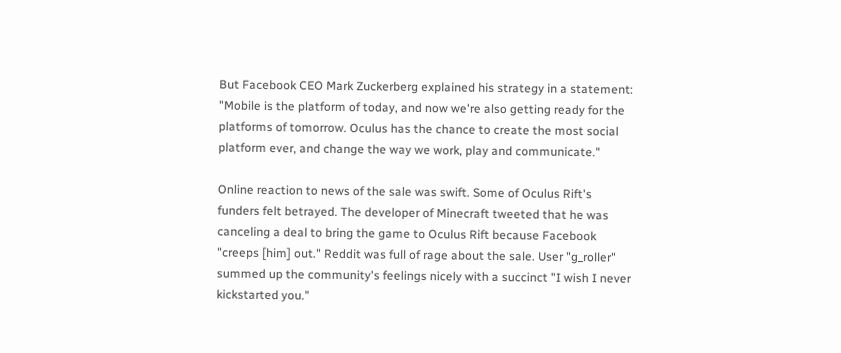But Facebook CEO Mark Zuckerberg explained his strategy in a statement: "Mobile is the platform of today, and now we're also getting ready for the platforms of tomorrow. Oculus has the chance to create the most social platform ever, and change the way we work, play and communicate."

Online reaction to news of the sale was swift. Some of Oculus Rift's funders felt betrayed. The developer of Minecraft tweeted that he was canceling a deal to bring the game to Oculus Rift because Facebook "creeps [him] out." Reddit was full of rage about the sale. User "g_roller" summed up the community's feelings nicely with a succinct "I wish I never kickstarted you."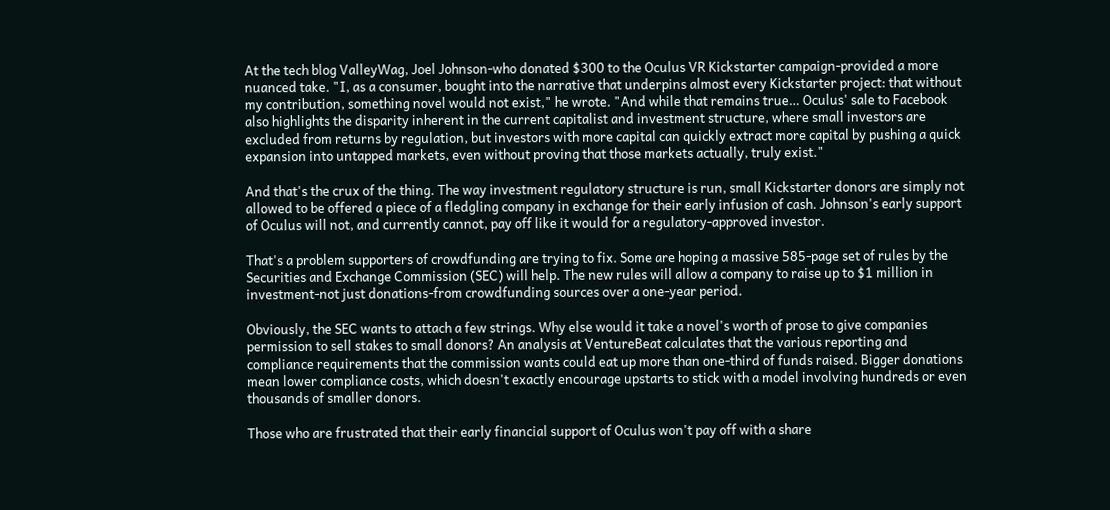At the tech blog ValleyWag, Joel Johnson-who donated $300 to the Oculus VR Kickstarter campaign-provided a more nuanced take. "I, as a consumer, bought into the narrative that underpins almost every Kickstarter project: that without my contribution, something novel would not exist," he wrote. "And while that remains true… Oculus' sale to Facebook also highlights the disparity inherent in the current capitalist and investment structure, where small investors are excluded from returns by regulation, but investors with more capital can quickly extract more capital by pushing a quick expansion into untapped markets, even without proving that those markets actually, truly exist."

And that's the crux of the thing. The way investment regulatory structure is run, small Kickstarter donors are simply not allowed to be offered a piece of a fledgling company in exchange for their early infusion of cash. Johnson's early support of Oculus will not, and currently cannot, pay off like it would for a regulatory-approved investor.

That's a problem supporters of crowdfunding are trying to fix. Some are hoping a massive 585-page set of rules by the Securities and Exchange Commission (SEC) will help. The new rules will allow a company to raise up to $1 million in investment-not just donations-from crowdfunding sources over a one-year period.

Obviously, the SEC wants to attach a few strings. Why else would it take a novel's worth of prose to give companies permission to sell stakes to small donors? An analysis at VentureBeat calculates that the various reporting and compliance requirements that the commission wants could eat up more than one-third of funds raised. Bigger donations mean lower compliance costs, which doesn't exactly encourage upstarts to stick with a model involving hundreds or even thousands of smaller donors.

Those who are frustrated that their early financial support of Oculus won't pay off with a share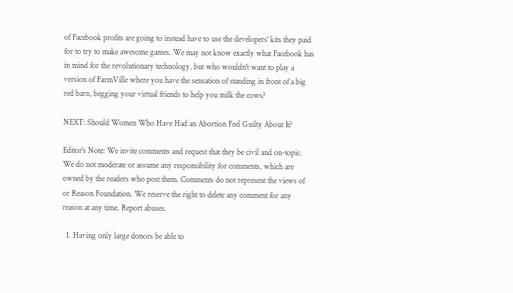of Facebook profits are going to instead have to use the developers' kits they paid for to try to make awesome games. We may not know exactly what Facebook has in mind for the revolutionary technology, but who wouldn't want to play a version of FarmVille where you have the sensation of standing in front of a big red barn, begging your virtual friends to help you milk the cows?

NEXT: Should Women Who Have Had an Abortion Feel Guilty About It?

Editor's Note: We invite comments and request that they be civil and on-topic. We do not moderate or assume any responsibility for comments, which are owned by the readers who post them. Comments do not represent the views of or Reason Foundation. We reserve the right to delete any comment for any reason at any time. Report abuses.

  1. Having only large donors be able to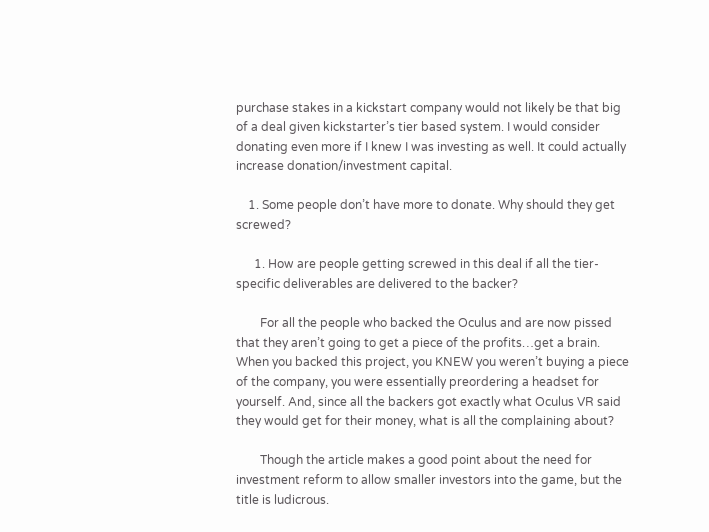purchase stakes in a kickstart company would not likely be that big of a deal given kickstarter’s tier based system. I would consider donating even more if I knew I was investing as well. It could actually increase donation/investment capital.

    1. Some people don’t have more to donate. Why should they get screwed?

      1. How are people getting screwed in this deal if all the tier-specific deliverables are delivered to the backer?

        For all the people who backed the Oculus and are now pissed that they aren’t going to get a piece of the profits…get a brain. When you backed this project, you KNEW you weren’t buying a piece of the company, you were essentially preordering a headset for yourself. And, since all the backers got exactly what Oculus VR said they would get for their money, what is all the complaining about?

        Though the article makes a good point about the need for investment reform to allow smaller investors into the game, but the title is ludicrous.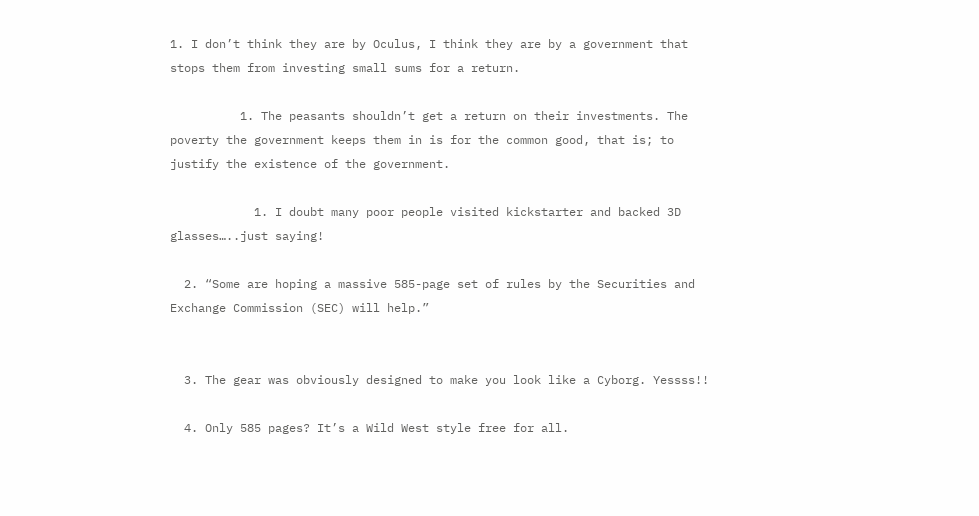1. I don’t think they are by Oculus, I think they are by a government that stops them from investing small sums for a return.

          1. The peasants shouldn’t get a return on their investments. The poverty the government keeps them in is for the common good, that is; to justify the existence of the government.

            1. I doubt many poor people visited kickstarter and backed 3D glasses…..just saying!

  2. “Some are hoping a massive 585-page set of rules by the Securities and Exchange Commission (SEC) will help.”


  3. The gear was obviously designed to make you look like a Cyborg. Yessss!!

  4. Only 585 pages? It’s a Wild West style free for all.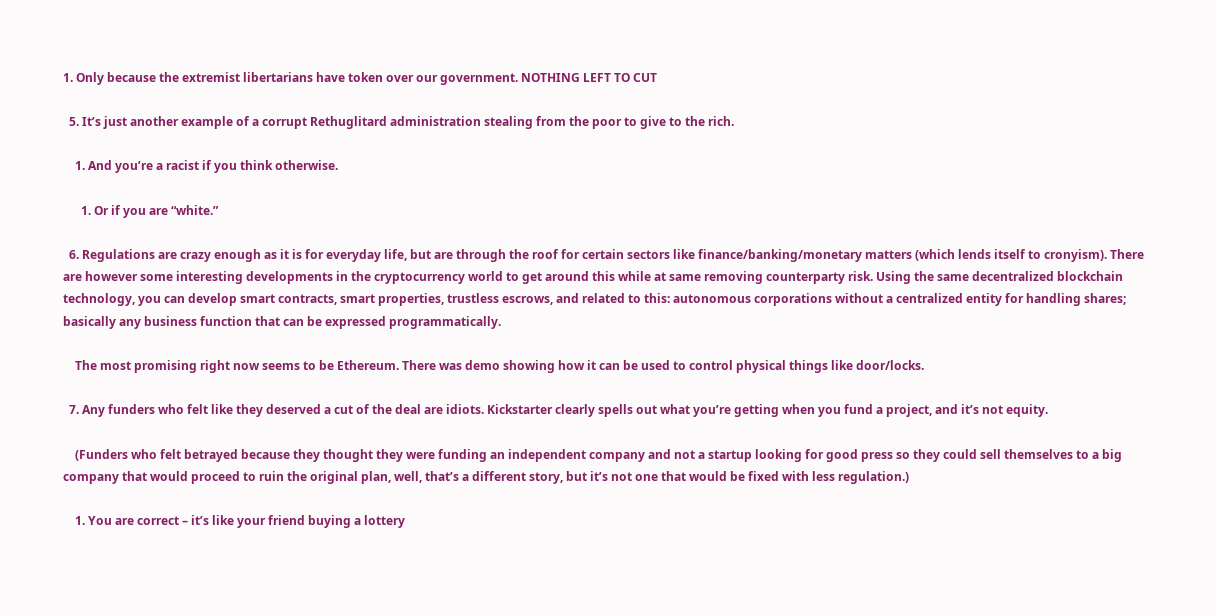1. Only because the extremist libertarians have token over our government. NOTHING LEFT TO CUT

  5. It’s just another example of a corrupt Rethuglitard administration stealing from the poor to give to the rich.

    1. And you’re a racist if you think otherwise.

      1. Or if you are “white.”

  6. Regulations are crazy enough as it is for everyday life, but are through the roof for certain sectors like finance/banking/monetary matters (which lends itself to cronyism). There are however some interesting developments in the cryptocurrency world to get around this while at same removing counterparty risk. Using the same decentralized blockchain technology, you can develop smart contracts, smart properties, trustless escrows, and related to this: autonomous corporations without a centralized entity for handling shares; basically any business function that can be expressed programmatically.

    The most promising right now seems to be Ethereum. There was demo showing how it can be used to control physical things like door/locks.

  7. Any funders who felt like they deserved a cut of the deal are idiots. Kickstarter clearly spells out what you’re getting when you fund a project, and it’s not equity.

    (Funders who felt betrayed because they thought they were funding an independent company and not a startup looking for good press so they could sell themselves to a big company that would proceed to ruin the original plan, well, that’s a different story, but it’s not one that would be fixed with less regulation.)

    1. You are correct – it’s like your friend buying a lottery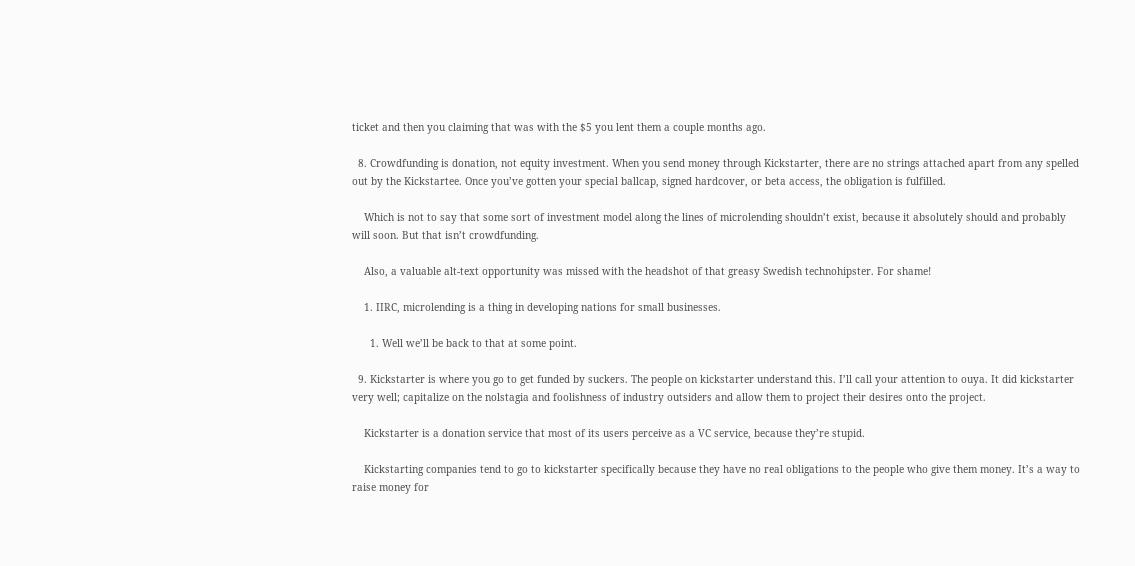ticket and then you claiming that was with the $5 you lent them a couple months ago.

  8. Crowdfunding is donation, not equity investment. When you send money through Kickstarter, there are no strings attached apart from any spelled out by the Kickstartee. Once you’ve gotten your special ballcap, signed hardcover, or beta access, the obligation is fulfilled.

    Which is not to say that some sort of investment model along the lines of microlending shouldn’t exist, because it absolutely should and probably will soon. But that isn’t crowdfunding.

    Also, a valuable alt-text opportunity was missed with the headshot of that greasy Swedish technohipster. For shame!

    1. IIRC, microlending is a thing in developing nations for small businesses.

      1. Well we’ll be back to that at some point.

  9. Kickstarter is where you go to get funded by suckers. The people on kickstarter understand this. I’ll call your attention to ouya. It did kickstarter very well; capitalize on the nolstagia and foolishness of industry outsiders and allow them to project their desires onto the project.

    Kickstarter is a donation service that most of its users perceive as a VC service, because they’re stupid.

    Kickstarting companies tend to go to kickstarter specifically because they have no real obligations to the people who give them money. It’s a way to raise money for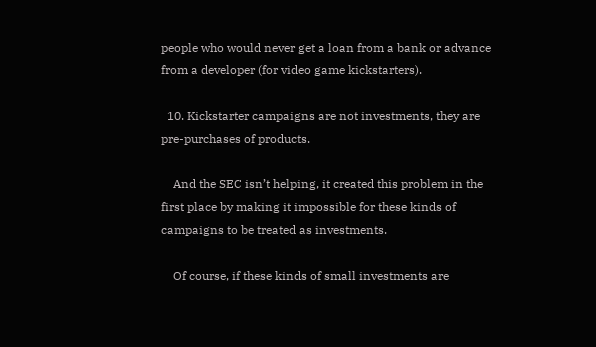people who would never get a loan from a bank or advance from a developer (for video game kickstarters).

  10. Kickstarter campaigns are not investments, they are pre-purchases of products.

    And the SEC isn’t helping, it created this problem in the first place by making it impossible for these kinds of campaigns to be treated as investments.

    Of course, if these kinds of small investments are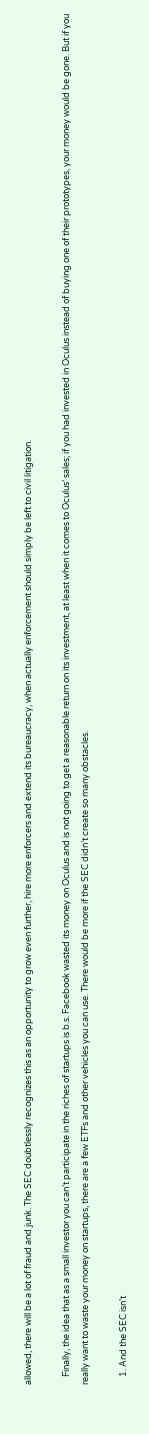allowed, there will be a lot of fraud and junk. The SEC doubtlessly recognizes this as an opportunity to grow even further, hire more enforcers and extend its bureaucracy, when actually enforcement should simply be left to civil litigation.

    Finally, the idea that as a small investor you can’t participate in the riches of startups is b.s. Facebook wasted its money on Oculus and is not going to get a reasonable return on its investment, at least when it comes to Oculus’ sales; if you had invested in Oculus instead of buying one of their prototypes, your money would be gone. But if you really want to waste your money on startups, there are a few ETFs and other vehicles you can use. There would be more if the SEC didn’t create so many obstacles.

    1. And the SEC isn’t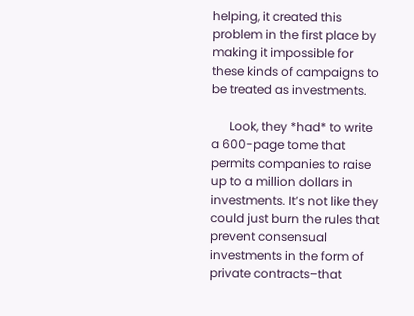helping, it created this problem in the first place by making it impossible for these kinds of campaigns to be treated as investments.

      Look, they *had* to write a 600-page tome that permits companies to raise up to a million dollars in investments. It’s not like they could just burn the rules that prevent consensual investments in the form of private contracts–that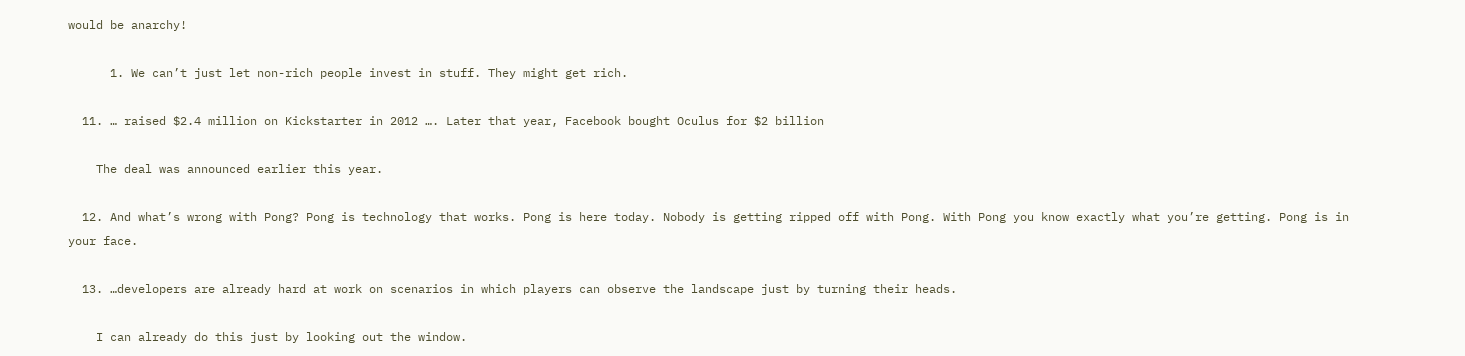would be anarchy!

      1. We can’t just let non-rich people invest in stuff. They might get rich.

  11. … raised $2.4 million on Kickstarter in 2012 …. Later that year, Facebook bought Oculus for $2 billion

    The deal was announced earlier this year.

  12. And what’s wrong with Pong? Pong is technology that works. Pong is here today. Nobody is getting ripped off with Pong. With Pong you know exactly what you’re getting. Pong is in your face.

  13. …developers are already hard at work on scenarios in which players can observe the landscape just by turning their heads.

    I can already do this just by looking out the window.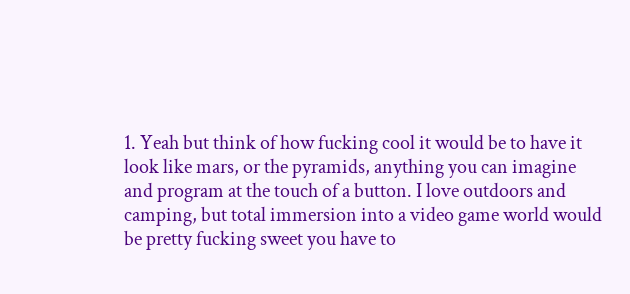1. Yeah but think of how fucking cool it would be to have it look like mars, or the pyramids, anything you can imagine and program at the touch of a button. I love outdoors and camping, but total immersion into a video game world would be pretty fucking sweet you have to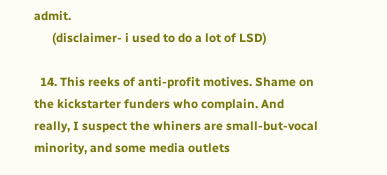admit.
      (disclaimer- i used to do a lot of LSD)

  14. This reeks of anti-profit motives. Shame on the kickstarter funders who complain. And really, I suspect the whiners are small-but-vocal minority, and some media outlets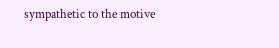sympathetic to the motive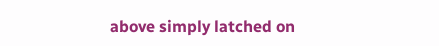above simply latched on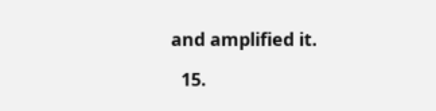and amplified it.

  15.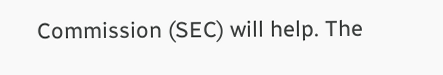Commission (SEC) will help. The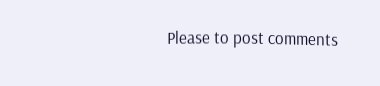Please to post comments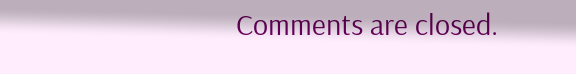Comments are closed.